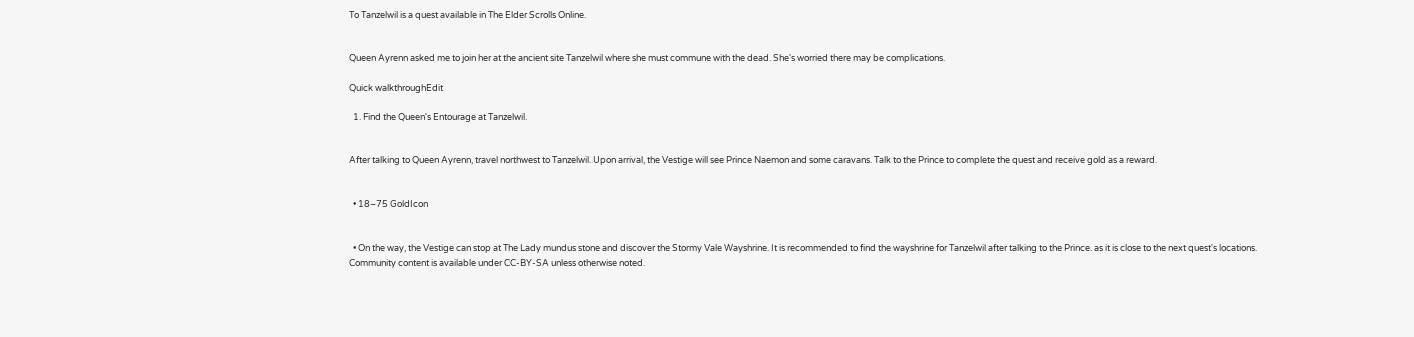To Tanzelwil is a quest available in The Elder Scrolls Online.


Queen Ayrenn asked me to join her at the ancient site Tanzelwil where she must commune with the dead. She's worried there may be complications.

Quick walkthroughEdit

  1. Find the Queen's Entourage at Tanzelwil.


After talking to Queen Ayrenn, travel northwest to Tanzelwil. Upon arrival, the Vestige will see Prince Naemon and some caravans. Talk to the Prince to complete the quest and receive gold as a reward.


  • 18–75 GoldIcon


  • On the way, the Vestige can stop at The Lady mundus stone and discover the Stormy Vale Wayshrine. It is recommended to find the wayshrine for Tanzelwil after talking to the Prince. as it is close to the next quest's locations.
Community content is available under CC-BY-SA unless otherwise noted.